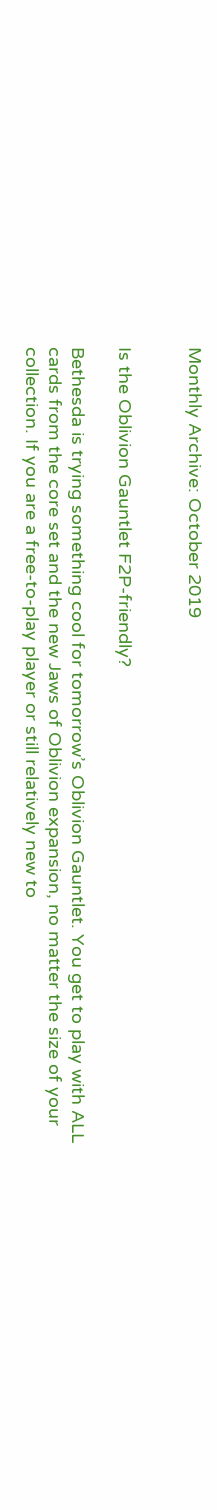Monthly Archive: October 2019


Is the Oblivion Gauntlet F2P-friendly?

Bethesda is trying something cool for tomorrow’s Oblivion Gauntlet. You get to play with ALL cards from the core set and the new Jaws of Oblivion expansion, no matter the size of your collection. If you are a free-to-play player or still relatively new to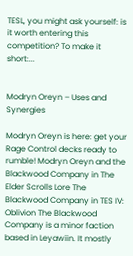TESL, you might ask yourself: is it worth entering this competition? To make it short:...


Modryn Oreyn – Uses and Synergies

Modryn Oreyn is here: get your Rage Control decks ready to rumble! Modryn Oreyn and the Blackwood Company in The Elder Scrolls Lore The Blackwood Company in TES IV: Oblivion The Blackwood Company is a minor faction based in Leyawiin. It mostly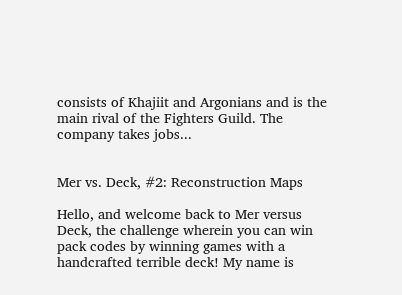consists of Khajiit and Argonians and is the main rival of the Fighters Guild. The company takes jobs...


Mer vs. Deck, #2: Reconstruction Maps

Hello, and welcome back to Mer versus Deck, the challenge wherein you can win pack codes by winning games with a handcrafted terrible deck! My name is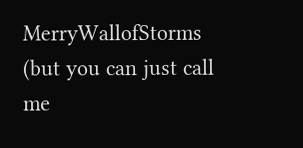MerryWallofStorms (but you can just call me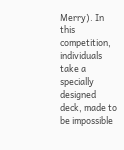Merry). In this competition, individuals take a specially designed deck, made to be impossible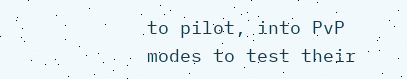to pilot, into PvP modes to test their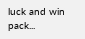luck and win pack...